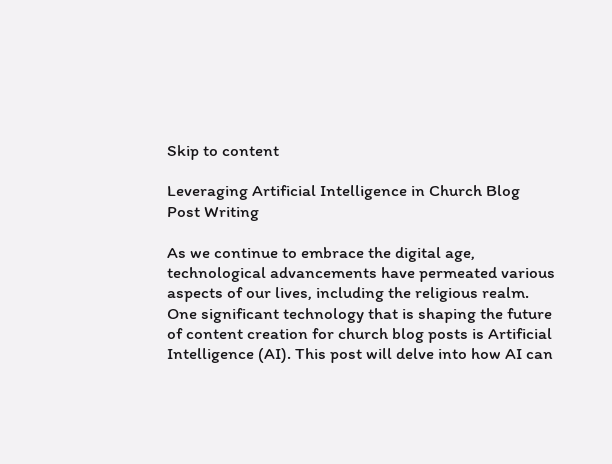Skip to content

Leveraging Artificial Intelligence in Church Blog Post Writing

As we continue to embrace the digital age, technological advancements have permeated various aspects of our lives, including the religious realm. One significant technology that is shaping the future of content creation for church blog posts is Artificial Intelligence (AI). This post will delve into how AI can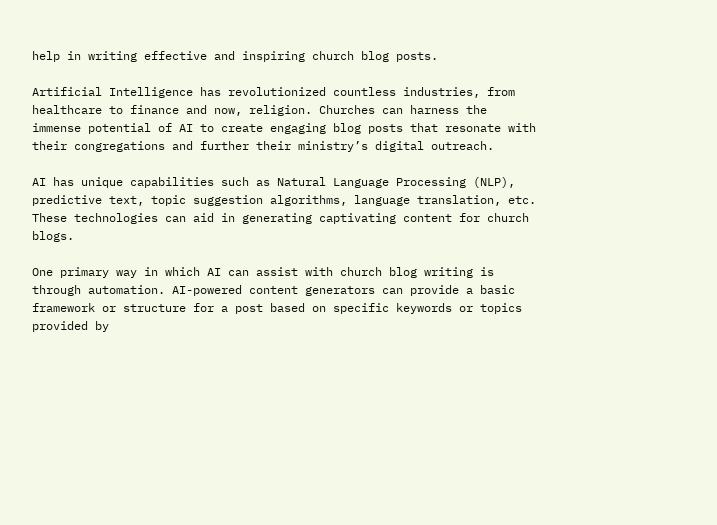help in writing effective and inspiring church blog posts.

Artificial Intelligence has revolutionized countless industries, from healthcare to finance and now, religion. Churches can harness the immense potential of AI to create engaging blog posts that resonate with their congregations and further their ministry’s digital outreach.

AI has unique capabilities such as Natural Language Processing (NLP), predictive text, topic suggestion algorithms, language translation, etc. These technologies can aid in generating captivating content for church blogs.

One primary way in which AI can assist with church blog writing is through automation. AI-powered content generators can provide a basic framework or structure for a post based on specific keywords or topics provided by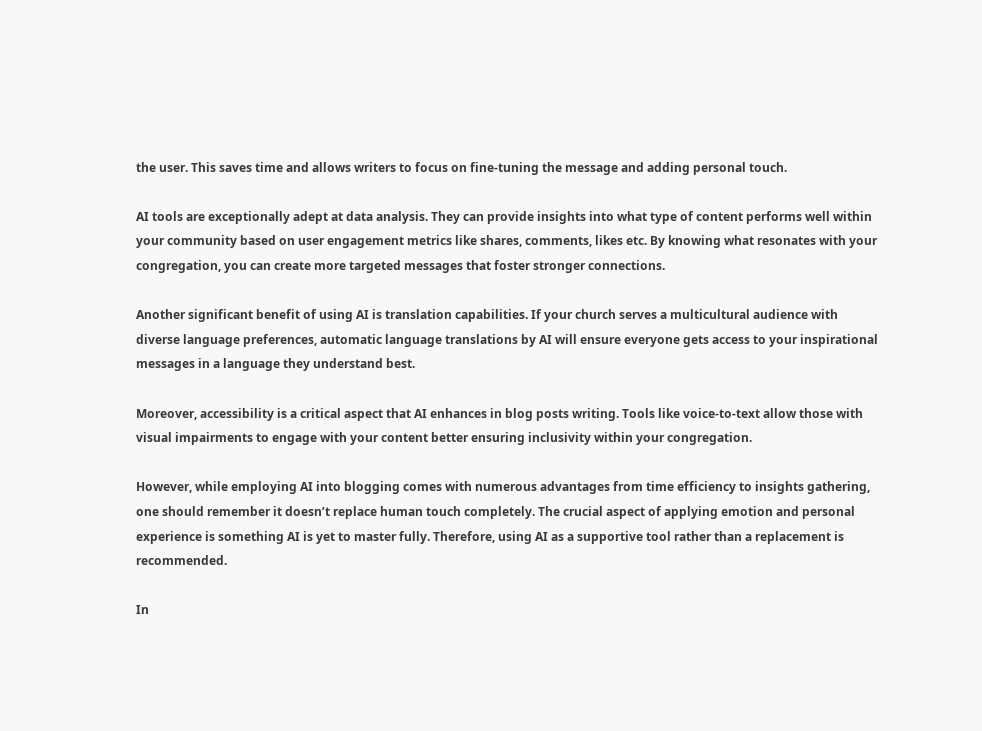the user. This saves time and allows writers to focus on fine-tuning the message and adding personal touch.

AI tools are exceptionally adept at data analysis. They can provide insights into what type of content performs well within your community based on user engagement metrics like shares, comments, likes etc. By knowing what resonates with your congregation, you can create more targeted messages that foster stronger connections.

Another significant benefit of using AI is translation capabilities. If your church serves a multicultural audience with diverse language preferences, automatic language translations by AI will ensure everyone gets access to your inspirational messages in a language they understand best.

Moreover, accessibility is a critical aspect that AI enhances in blog posts writing. Tools like voice-to-text allow those with visual impairments to engage with your content better ensuring inclusivity within your congregation.

However, while employing AI into blogging comes with numerous advantages from time efficiency to insights gathering, one should remember it doesn’t replace human touch completely. The crucial aspect of applying emotion and personal experience is something AI is yet to master fully. Therefore, using AI as a supportive tool rather than a replacement is recommended.

In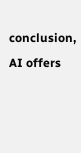conclusion, AI offers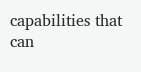capabilities that can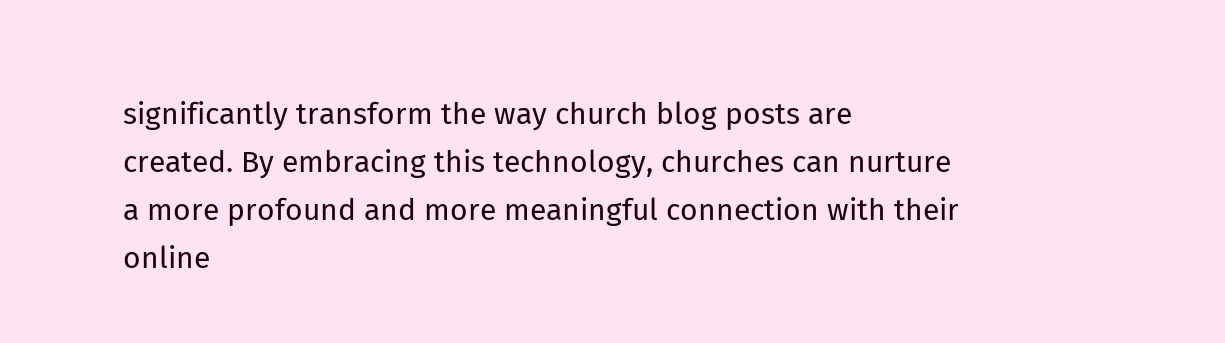significantly transform the way church blog posts are created. By embracing this technology, churches can nurture a more profound and more meaningful connection with their online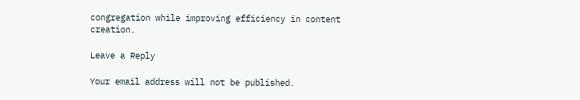congregation while improving efficiency in content creation.

Leave a Reply

Your email address will not be published.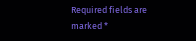Required fields are marked *